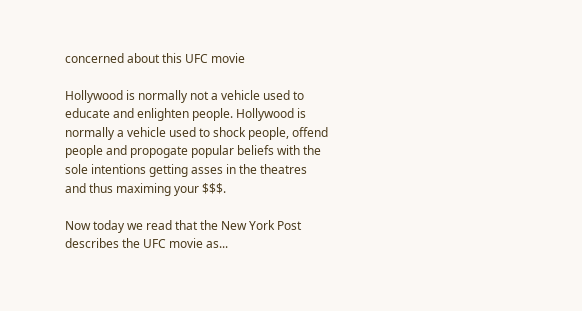concerned about this UFC movie

Hollywood is normally not a vehicle used to educate and enlighten people. Hollywood is normally a vehicle used to shock people, offend people and propogate popular beliefs with the sole intentions getting asses in the theatres and thus maximing your $$$.

Now today we read that the New York Post describes the UFC movie as...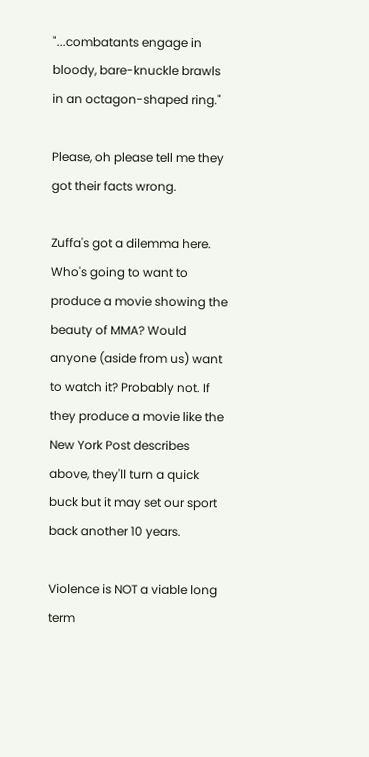"...combatants engage in bloody, bare-knuckle brawls in an octagon-shaped ring."

Please, oh please tell me they got their facts wrong.

Zuffa's got a dilemma here. Who's going to want to produce a movie showing the beauty of MMA? Would anyone (aside from us) want to watch it? Probably not. If they produce a movie like the New York Post describes above, they'll turn a quick buck but it may set our sport back another 10 years.

Violence is NOT a viable long term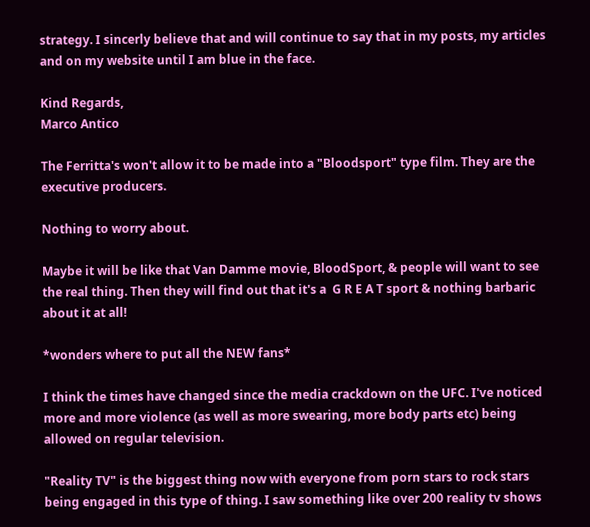strategy. I sincerly believe that and will continue to say that in my posts, my articles and on my website until I am blue in the face.

Kind Regards,
Marco Antico

The Ferritta's won't allow it to be made into a "Bloodsport" type film. They are the executive producers.

Nothing to worry about.

Maybe it will be like that Van Damme movie, BloodSport, & people will want to see the real thing. Then they will find out that it's a  G R E A T sport & nothing barbaric about it at all!

*wonders where to put all the NEW fans*

I think the times have changed since the media crackdown on the UFC. I've noticed more and more violence (as well as more swearing, more body parts etc) being allowed on regular television.

"Reality TV" is the biggest thing now with everyone from porn stars to rock stars being engaged in this type of thing. I saw something like over 200 reality tv shows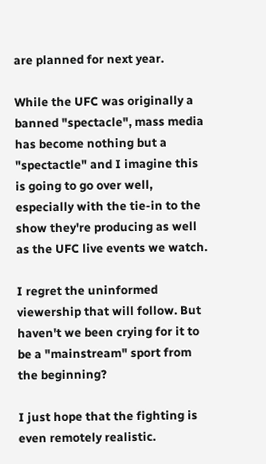are planned for next year.

While the UFC was originally a banned "spectacle", mass media has become nothing but a "spectactle" and I imagine this is going to go over well, especially with the tie-in to the show they're producing as well as the UFC live events we watch.

I regret the uninformed viewership that will follow. But haven't we been crying for it to be a "mainstream" sport from the beginning?

I just hope that the fighting is even remotely realistic.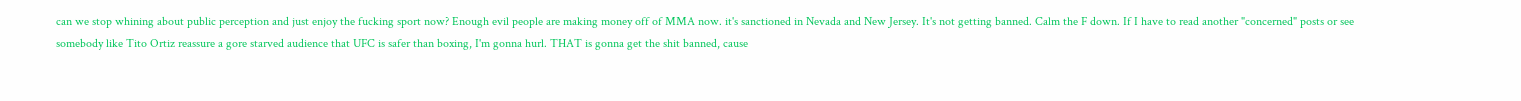can we stop whining about public perception and just enjoy the fucking sport now? Enough evil people are making money off of MMA now. it's sanctioned in Nevada and New Jersey. It's not getting banned. Calm the F down. If I have to read another "concerned" posts or see somebody like Tito Ortiz reassure a gore starved audience that UFC is safer than boxing, I'm gonna hurl. THAT is gonna get the shit banned, cause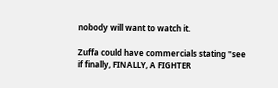nobody will want to watch it.

Zuffa could have commercials stating "see if finally, FINALLY, A FIGHTER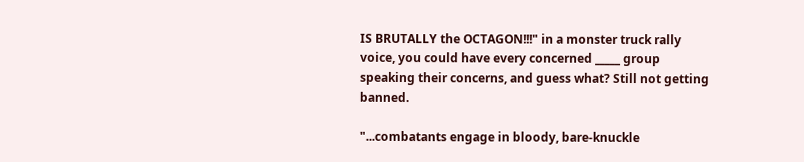IS BRUTALLY the OCTAGON!!!" in a monster truck rally voice, you could have every concerned _____ group speaking their concerns, and guess what? Still not getting banned.

"...combatants engage in bloody, bare-knuckle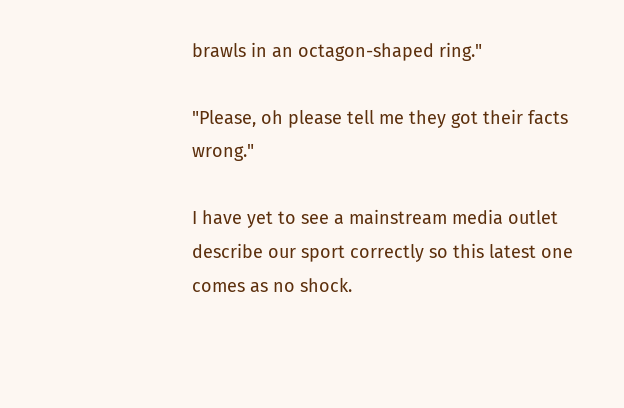brawls in an octagon-shaped ring."

"Please, oh please tell me they got their facts wrong."

I have yet to see a mainstream media outlet describe our sport correctly so this latest one comes as no shock.